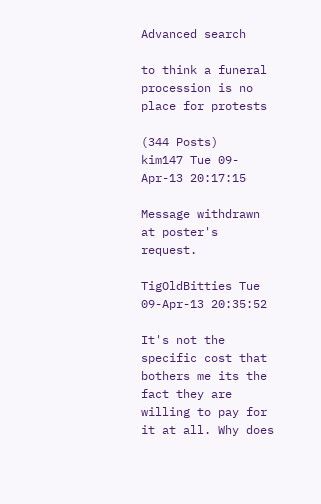Advanced search

to think a funeral procession is no place for protests

(344 Posts)
kim147 Tue 09-Apr-13 20:17:15

Message withdrawn at poster's request.

TigOldBitties Tue 09-Apr-13 20:35:52

It's not the specific cost that bothers me its the fact they are willing to pay for it at all. Why does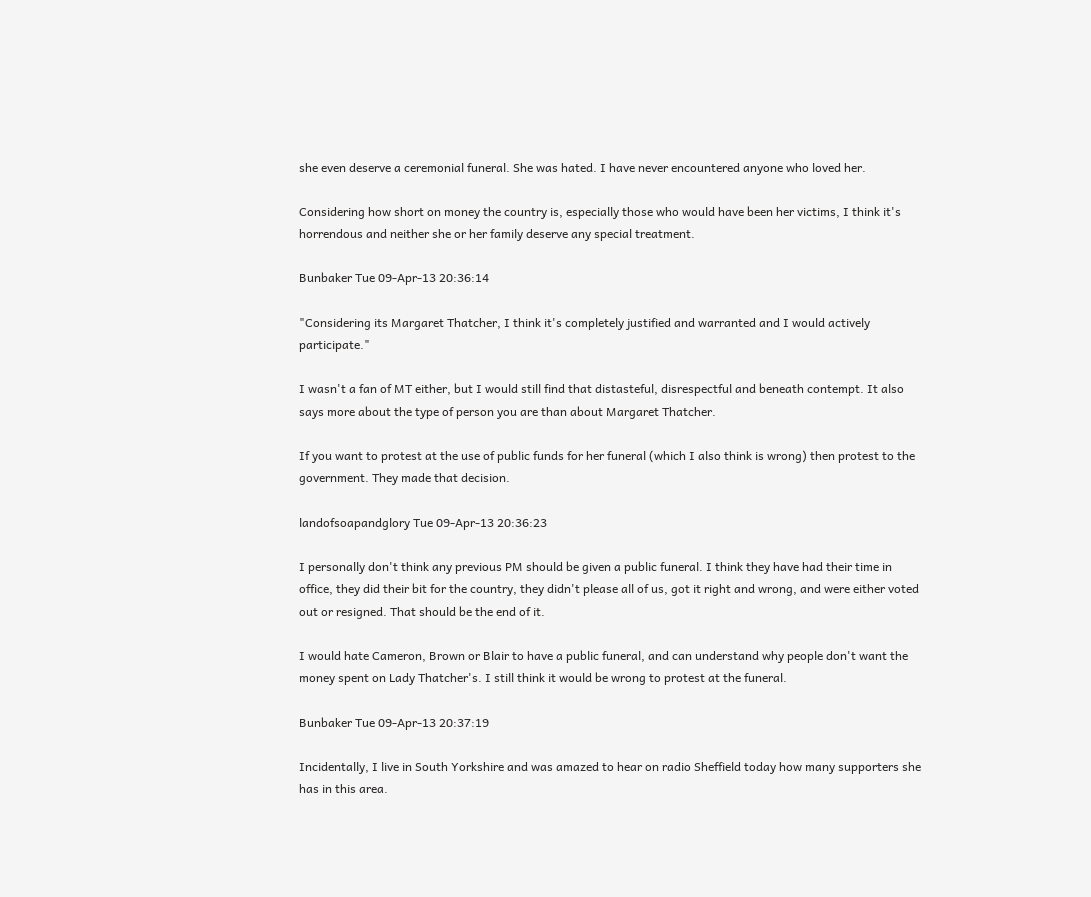she even deserve a ceremonial funeral. She was hated. I have never encountered anyone who loved her.

Considering how short on money the country is, especially those who would have been her victims, I think it's horrendous and neither she or her family deserve any special treatment.

Bunbaker Tue 09-Apr-13 20:36:14

"Considering its Margaret Thatcher, I think it's completely justified and warranted and I would actively participate."

I wasn't a fan of MT either, but I would still find that distasteful, disrespectful and beneath contempt. It also says more about the type of person you are than about Margaret Thatcher.

If you want to protest at the use of public funds for her funeral (which I also think is wrong) then protest to the government. They made that decision.

landofsoapandglory Tue 09-Apr-13 20:36:23

I personally don't think any previous PM should be given a public funeral. I think they have had their time in office, they did their bit for the country, they didn't please all of us, got it right and wrong, and were either voted out or resigned. That should be the end of it.

I would hate Cameron, Brown or Blair to have a public funeral, and can understand why people don't want the money spent on Lady Thatcher's. I still think it would be wrong to protest at the funeral.

Bunbaker Tue 09-Apr-13 20:37:19

Incidentally, I live in South Yorkshire and was amazed to hear on radio Sheffield today how many supporters she has in this area.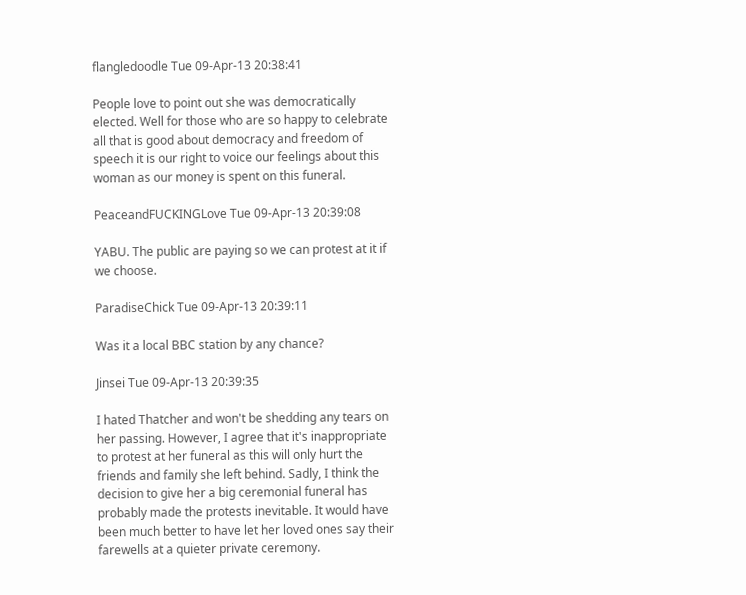flangledoodle Tue 09-Apr-13 20:38:41

People love to point out she was democratically elected. Well for those who are so happy to celebrate all that is good about democracy and freedom of speech it is our right to voice our feelings about this woman as our money is spent on this funeral.

PeaceandFUCKINGLove Tue 09-Apr-13 20:39:08

YABU. The public are paying so we can protest at it if we choose.

ParadiseChick Tue 09-Apr-13 20:39:11

Was it a local BBC station by any chance?

Jinsei Tue 09-Apr-13 20:39:35

I hated Thatcher and won't be shedding any tears on her passing. However, I agree that it's inappropriate to protest at her funeral as this will only hurt the friends and family she left behind. Sadly, I think the decision to give her a big ceremonial funeral has probably made the protests inevitable. It would have been much better to have let her loved ones say their farewells at a quieter private ceremony.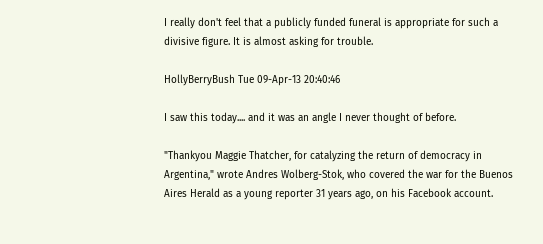I really don't feel that a publicly funded funeral is appropriate for such a divisive figure. It is almost asking for trouble.

HollyBerryBush Tue 09-Apr-13 20:40:46

I saw this today.... and it was an angle I never thought of before.

"Thankyou Maggie Thatcher, for catalyzing the return of democracy in Argentina," wrote Andres Wolberg-Stok, who covered the war for the Buenos Aires Herald as a young reporter 31 years ago, on his Facebook account.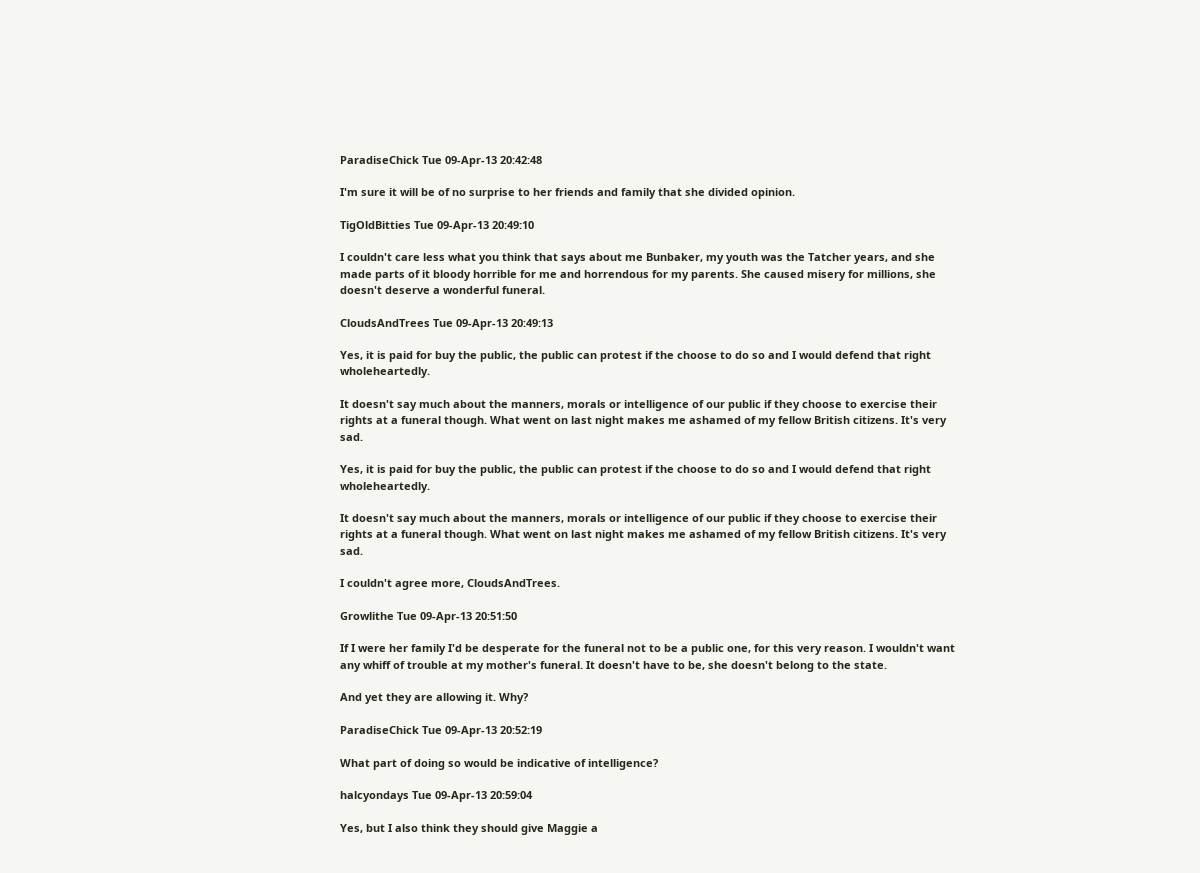ParadiseChick Tue 09-Apr-13 20:42:48

I'm sure it will be of no surprise to her friends and family that she divided opinion.

TigOldBitties Tue 09-Apr-13 20:49:10

I couldn't care less what you think that says about me Bunbaker, my youth was the Tatcher years, and she made parts of it bloody horrible for me and horrendous for my parents. She caused misery for millions, she doesn't deserve a wonderful funeral.

CloudsAndTrees Tue 09-Apr-13 20:49:13

Yes, it is paid for buy the public, the public can protest if the choose to do so and I would defend that right wholeheartedly.

It doesn't say much about the manners, morals or intelligence of our public if they choose to exercise their rights at a funeral though. What went on last night makes me ashamed of my fellow British citizens. It's very sad.

Yes, it is paid for buy the public, the public can protest if the choose to do so and I would defend that right wholeheartedly.

It doesn't say much about the manners, morals or intelligence of our public if they choose to exercise their rights at a funeral though. What went on last night makes me ashamed of my fellow British citizens. It's very sad.

I couldn't agree more, CloudsAndTrees.

Growlithe Tue 09-Apr-13 20:51:50

If I were her family I'd be desperate for the funeral not to be a public one, for this very reason. I wouldn't want any whiff of trouble at my mother's funeral. It doesn't have to be, she doesn't belong to the state.

And yet they are allowing it. Why?

ParadiseChick Tue 09-Apr-13 20:52:19

What part of doing so would be indicative of intelligence?

halcyondays Tue 09-Apr-13 20:59:04

Yes, but I also think they should give Maggie a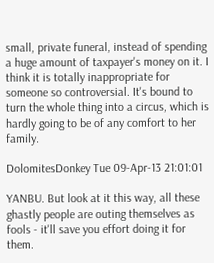small, private funeral, instead of spending a huge amount of taxpayer's money on it. I think it is totally inappropriate for someone so controversial. It's bound to turn the whole thing into a circus, which is hardly going to be of any comfort to her family.

DolomitesDonkey Tue 09-Apr-13 21:01:01

YANBU. But look at it this way, all these ghastly people are outing themselves as fools - it'll save you effort doing it for them.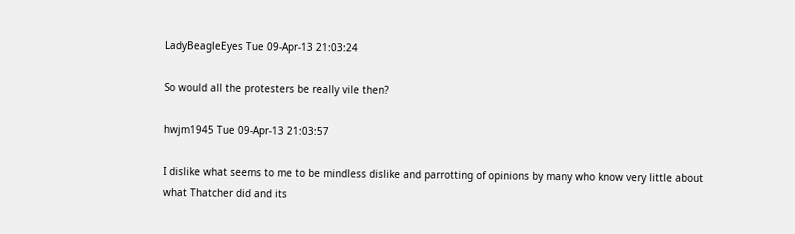LadyBeagleEyes Tue 09-Apr-13 21:03:24

So would all the protesters be really vile then?

hwjm1945 Tue 09-Apr-13 21:03:57

I dislike what seems to me to be mindless dislike and parrotting of opinions by many who know very little about what Thatcher did and its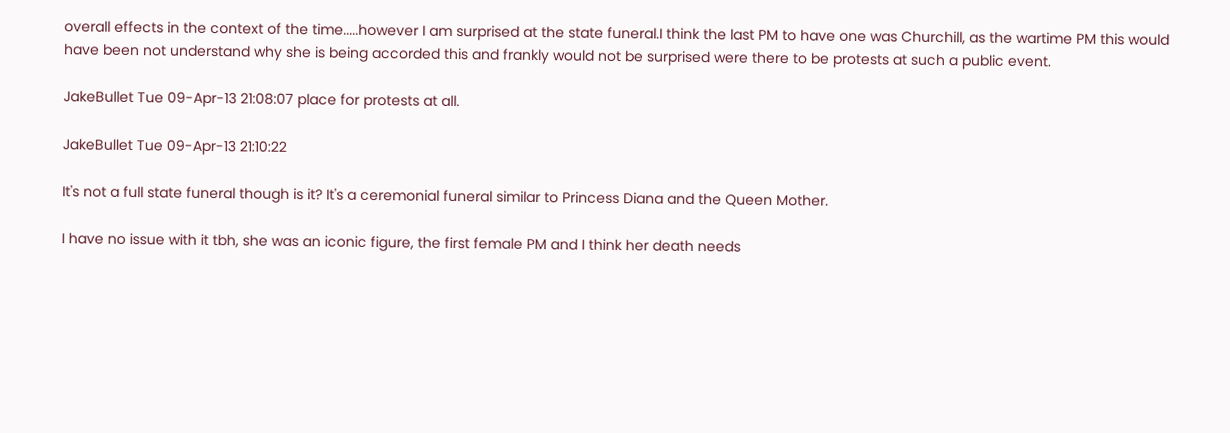overall effects in the context of the time.....however I am surprised at the state funeral.I think the last PM to have one was Churchill, as the wartime PM this would have been not understand why she is being accorded this and frankly would not be surprised were there to be protests at such a public event.

JakeBullet Tue 09-Apr-13 21:08:07 place for protests at all.

JakeBullet Tue 09-Apr-13 21:10:22

It's not a full state funeral though is it? It's a ceremonial funeral similar to Princess Diana and the Queen Mother.

I have no issue with it tbh, she was an iconic figure, the first female PM and I think her death needs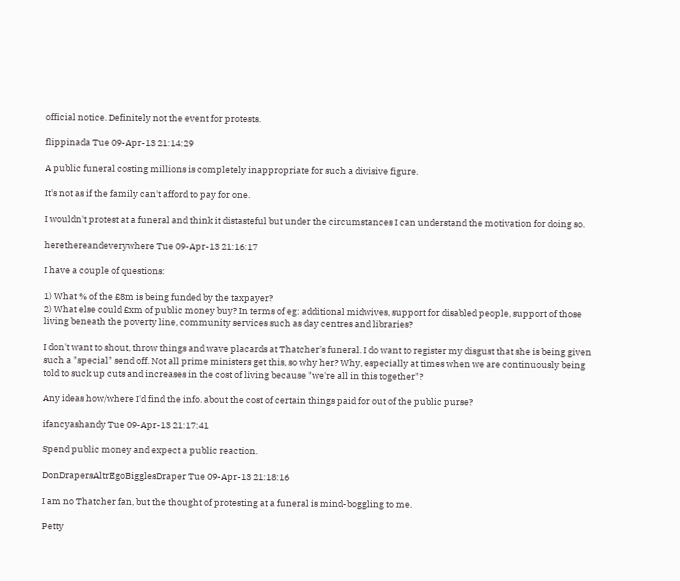official notice. Definitely not the event for protests.

flippinada Tue 09-Apr-13 21:14:29

A public funeral costing millions is completely inappropriate for such a divisive figure.

It's not as if the family can't afford to pay for one.

I wouldn't protest at a funeral and think it distasteful but under the circumstances I can understand the motivation for doing so.

herethereandeverywhere Tue 09-Apr-13 21:16:17

I have a couple of questions:

1) What % of the £8m is being funded by the taxpayer?
2) What else could £xm of public money buy? In terms of eg: additional midwives, support for disabled people, support of those living beneath the poverty line, community services such as day centres and libraries?

I don't want to shout, throw things and wave placards at Thatcher's funeral. I do want to register my disgust that she is being given such a "special" send off. Not all prime ministers get this, so why her? Why, especially at times when we are continuously being told to suck up cuts and increases in the cost of living because "we're all in this together"?

Any ideas how/where I'd find the info. about the cost of certain things paid for out of the public purse?

ifancyashandy Tue 09-Apr-13 21:17:41

Spend public money and expect a public reaction.

DonDrapersAltrEgoBigglesDraper Tue 09-Apr-13 21:18:16

I am no Thatcher fan, but the thought of protesting at a funeral is mind-boggling to me.

Petty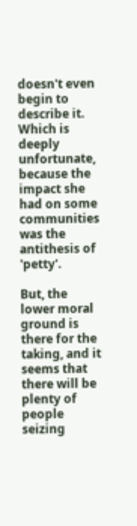doesn't even begin to describe it. Which is deeply unfortunate, because the impact she had on some communities was the antithesis of 'petty'.

But, the lower moral ground is there for the taking, and it seems that there will be plenty of people seizing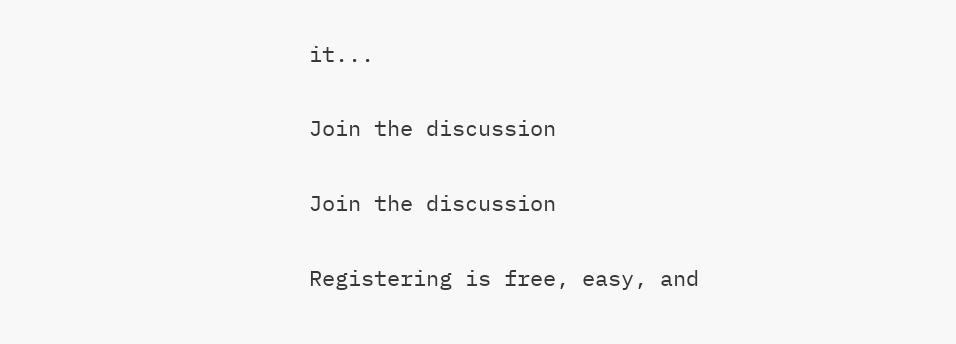it...

Join the discussion

Join the discussion

Registering is free, easy, and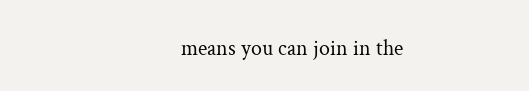means you can join in the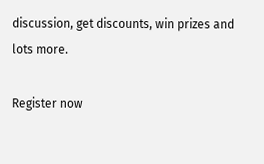discussion, get discounts, win prizes and lots more.

Register now